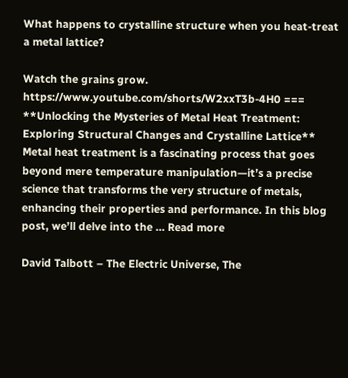What happens to crystalline structure when you heat-treat a metal lattice?

Watch the grains grow. https://www.youtube.com/shorts/W2xxT3b-4H0 === **Unlocking the Mysteries of Metal Heat Treatment: Exploring Structural Changes and Crystalline Lattice** Metal heat treatment is a fascinating process that goes beyond mere temperature manipulation—it’s a precise science that transforms the very structure of metals, enhancing their properties and performance. In this blog post, we’ll delve into the … Read more

David Talbott – The Electric Universe, The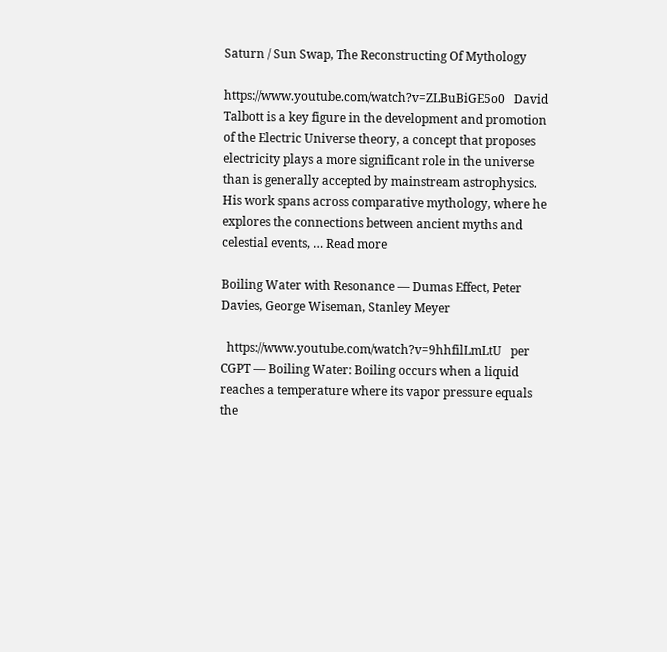Saturn / Sun Swap, The Reconstructing Of Mythology

https://www.youtube.com/watch?v=ZLBuBiGE5o0   David Talbott is a key figure in the development and promotion of the Electric Universe theory, a concept that proposes electricity plays a more significant role in the universe than is generally accepted by mainstream astrophysics. His work spans across comparative mythology, where he explores the connections between ancient myths and celestial events, … Read more

Boiling Water with Resonance — Dumas Effect, Peter Davies, George Wiseman, Stanley Meyer

  https://www.youtube.com/watch?v=9hhfilLmLtU   per CGPT — Boiling Water: Boiling occurs when a liquid reaches a temperature where its vapor pressure equals the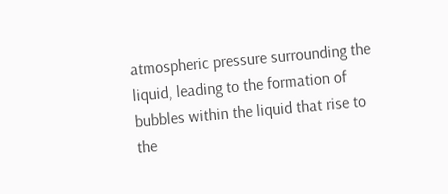atmospheric pressure surrounding the liquid, leading to the formation of bubbles within the liquid that rise to the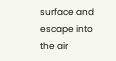surface and escape into the air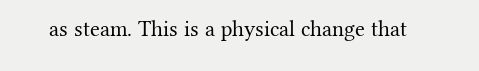as steam. This is a physical change that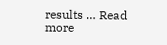results … Read more